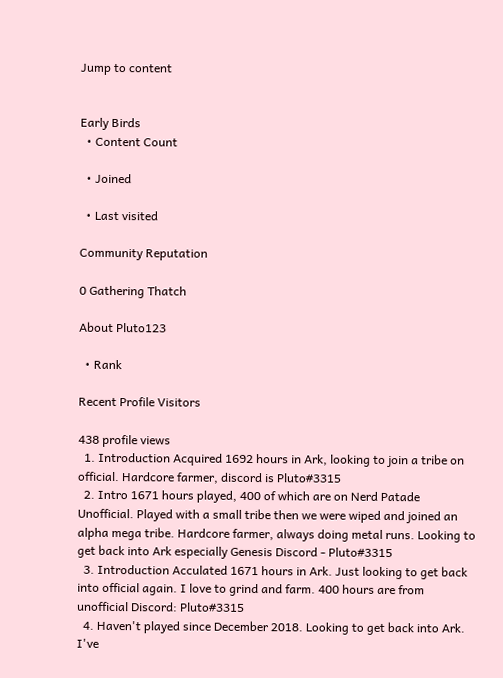Jump to content


Early Birds
  • Content Count

  • Joined

  • Last visited

Community Reputation

0 Gathering Thatch

About Pluto123

  • Rank

Recent Profile Visitors

438 profile views
  1. Introduction Acquired 1692 hours in Ark, looking to join a tribe on official. Hardcore farmer, discord is Pluto#3315
  2. Intro 1671 hours played, 400 of which are on Nerd Patade Unofficial. Played with a small tribe then we were wiped and joined an alpha mega tribe. Hardcore farmer, always doing metal runs. Looking to get back into Ark especially Genesis Discord - Pluto#3315
  3. Introduction Acculated 1671 hours in Ark. Just looking to get back into official again. I love to grind and farm. 400 hours are from unofficial Discord: Pluto#3315
  4. Haven't played since December 2018. Looking to get back into Ark. I've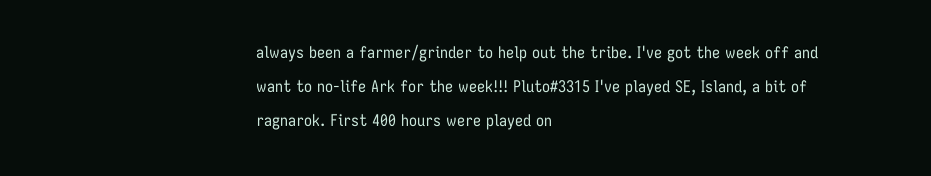always been a farmer/grinder to help out the tribe. I've got the week off and want to no-life Ark for the week!!! Pluto#3315 I've played SE, Island, a bit of ragnarok. First 400 hours were played on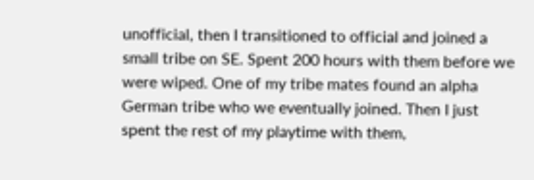unofficial, then I transitioned to official and joined a small tribe on SE. Spent 200 hours with them before we were wiped. One of my tribe mates found an alpha German tribe who we eventually joined. Then I just spent the rest of my playtime with them,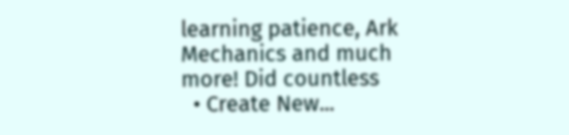learning patience, Ark Mechanics and much more! Did countless
  • Create New...